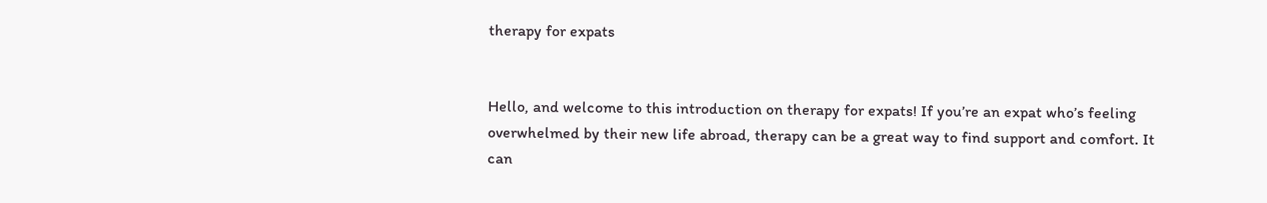therapy for expats


Hello, and welcome to this introduction on therapy for expats! If you’re an expat who’s feeling overwhelmed by their new life abroad, therapy can be a great way to find support and comfort. It can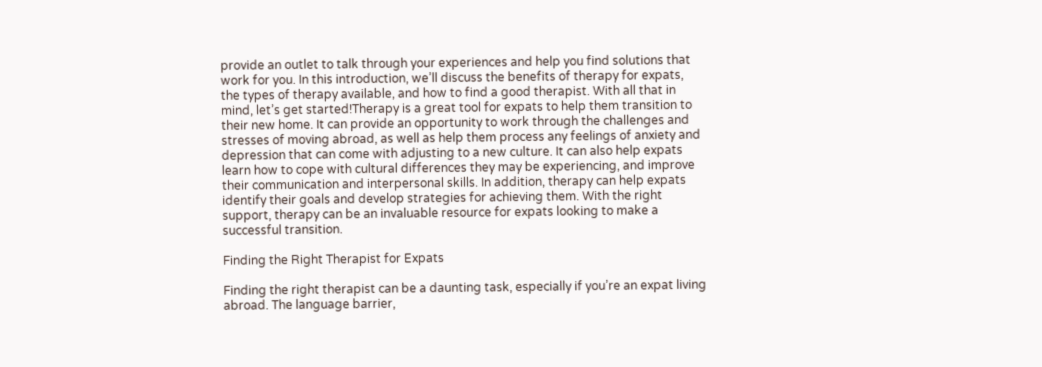provide an outlet to talk through your experiences and help you find solutions that work for you. In this introduction, we’ll discuss the benefits of therapy for expats, the types of therapy available, and how to find a good therapist. With all that in mind, let’s get started!Therapy is a great tool for expats to help them transition to their new home. It can provide an opportunity to work through the challenges and stresses of moving abroad, as well as help them process any feelings of anxiety and depression that can come with adjusting to a new culture. It can also help expats learn how to cope with cultural differences they may be experiencing, and improve their communication and interpersonal skills. In addition, therapy can help expats identify their goals and develop strategies for achieving them. With the right support, therapy can be an invaluable resource for expats looking to make a successful transition.

Finding the Right Therapist for Expats

Finding the right therapist can be a daunting task, especially if you’re an expat living abroad. The language barrier,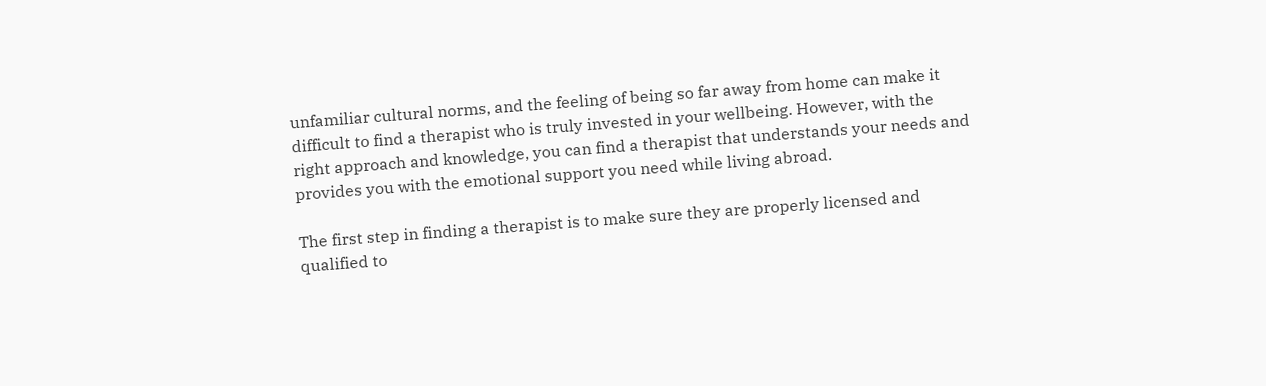unfamiliar cultural norms, and the feeling of being so far away from home can make it difficult to find a therapist who is truly invested in your wellbeing. However, with the right approach and knowledge, you can find a therapist that understands your needs and provides you with the emotional support you need while living abroad.

The first step in finding a therapist is to make sure they are properly licensed and qualified to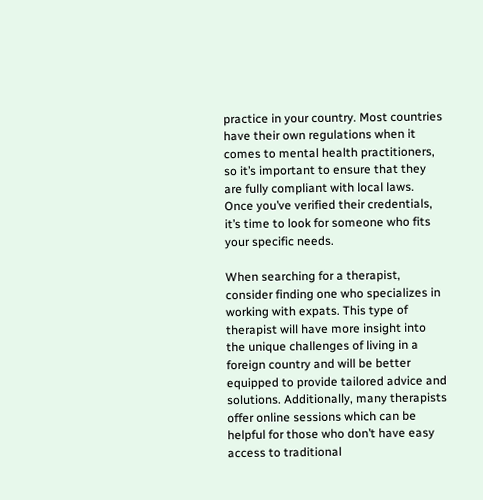practice in your country. Most countries have their own regulations when it comes to mental health practitioners, so it’s important to ensure that they are fully compliant with local laws. Once you’ve verified their credentials, it’s time to look for someone who fits your specific needs.

When searching for a therapist, consider finding one who specializes in working with expats. This type of therapist will have more insight into the unique challenges of living in a foreign country and will be better equipped to provide tailored advice and solutions. Additionally, many therapists offer online sessions which can be helpful for those who don’t have easy access to traditional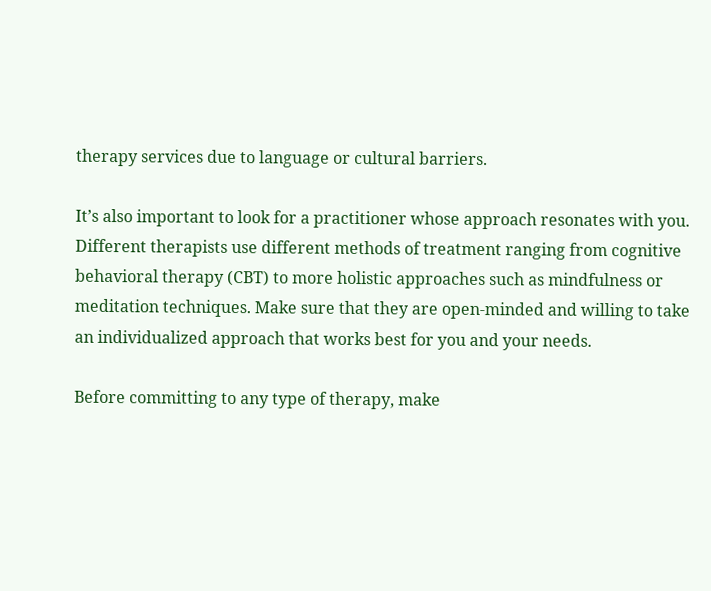therapy services due to language or cultural barriers.

It’s also important to look for a practitioner whose approach resonates with you. Different therapists use different methods of treatment ranging from cognitive behavioral therapy (CBT) to more holistic approaches such as mindfulness or meditation techniques. Make sure that they are open-minded and willing to take an individualized approach that works best for you and your needs.

Before committing to any type of therapy, make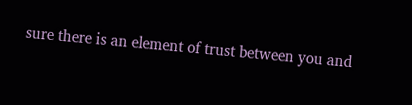sure there is an element of trust between you and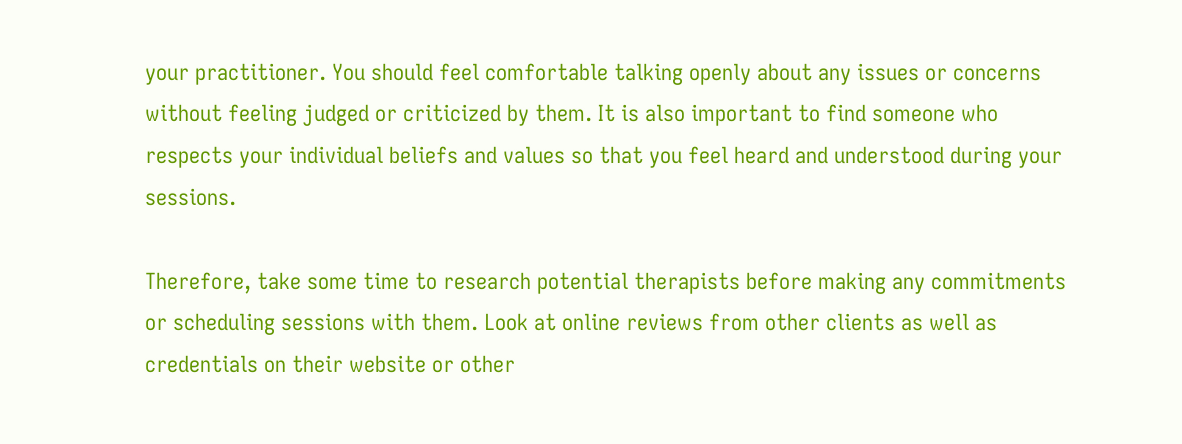your practitioner. You should feel comfortable talking openly about any issues or concerns without feeling judged or criticized by them. It is also important to find someone who respects your individual beliefs and values so that you feel heard and understood during your sessions.

Therefore, take some time to research potential therapists before making any commitments or scheduling sessions with them. Look at online reviews from other clients as well as credentials on their website or other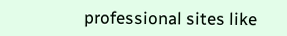professional sites like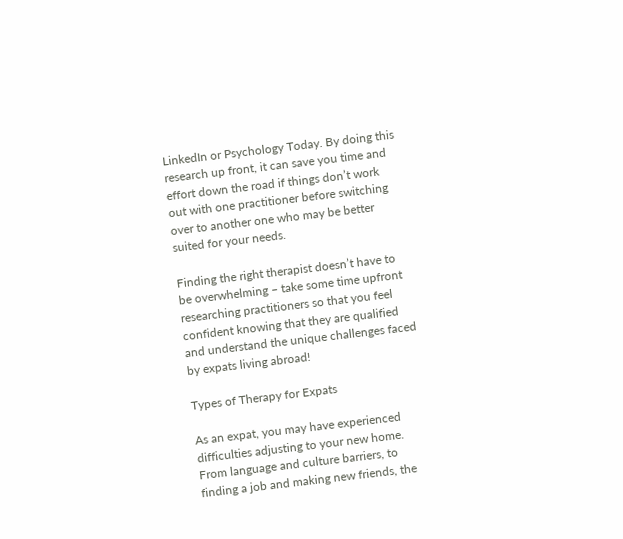LinkedIn or Psychology Today. By doing this research up front, it can save you time and effort down the road if things don’t work out with one practitioner before switching over to another one who may be better suited for your needs.

Finding the right therapist doesn’t have to be overwhelming – take some time upfront researching practitioners so that you feel confident knowing that they are qualified and understand the unique challenges faced by expats living abroad!

Types of Therapy for Expats

As an expat, you may have experienced difficulties adjusting to your new home. From language and culture barriers, to finding a job and making new friends, the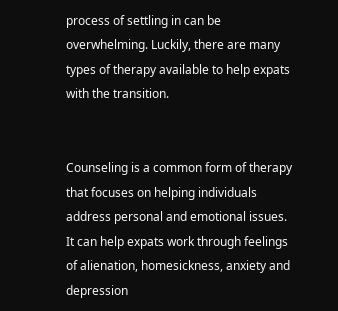process of settling in can be overwhelming. Luckily, there are many types of therapy available to help expats with the transition.


Counseling is a common form of therapy that focuses on helping individuals address personal and emotional issues. It can help expats work through feelings of alienation, homesickness, anxiety and depression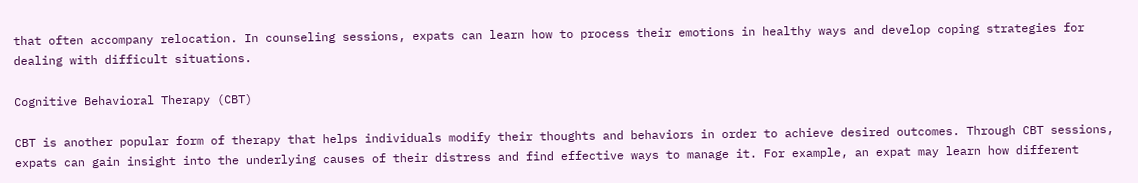that often accompany relocation. In counseling sessions, expats can learn how to process their emotions in healthy ways and develop coping strategies for dealing with difficult situations.

Cognitive Behavioral Therapy (CBT)

CBT is another popular form of therapy that helps individuals modify their thoughts and behaviors in order to achieve desired outcomes. Through CBT sessions, expats can gain insight into the underlying causes of their distress and find effective ways to manage it. For example, an expat may learn how different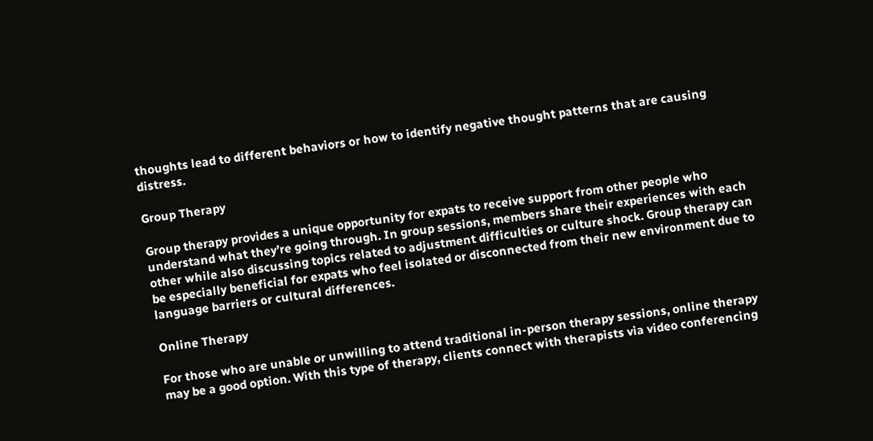thoughts lead to different behaviors or how to identify negative thought patterns that are causing distress.

Group Therapy

Group therapy provides a unique opportunity for expats to receive support from other people who understand what they’re going through. In group sessions, members share their experiences with each other while also discussing topics related to adjustment difficulties or culture shock. Group therapy can be especially beneficial for expats who feel isolated or disconnected from their new environment due to language barriers or cultural differences.

Online Therapy

For those who are unable or unwilling to attend traditional in-person therapy sessions, online therapy may be a good option. With this type of therapy, clients connect with therapists via video conferencing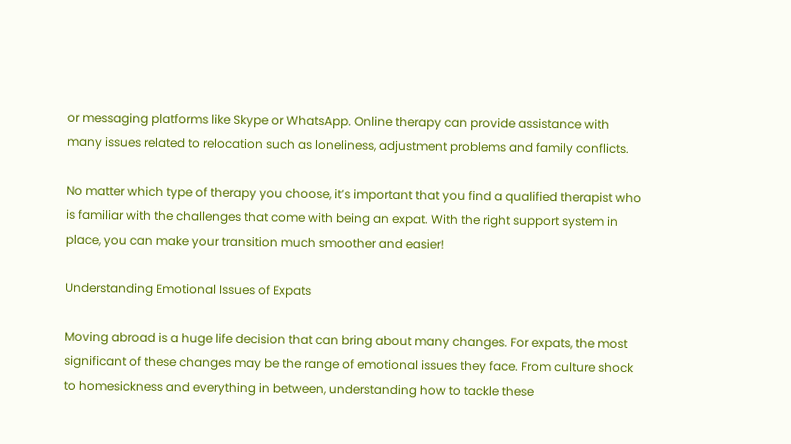or messaging platforms like Skype or WhatsApp. Online therapy can provide assistance with many issues related to relocation such as loneliness, adjustment problems and family conflicts.

No matter which type of therapy you choose, it’s important that you find a qualified therapist who is familiar with the challenges that come with being an expat. With the right support system in place, you can make your transition much smoother and easier!

Understanding Emotional Issues of Expats

Moving abroad is a huge life decision that can bring about many changes. For expats, the most significant of these changes may be the range of emotional issues they face. From culture shock to homesickness and everything in between, understanding how to tackle these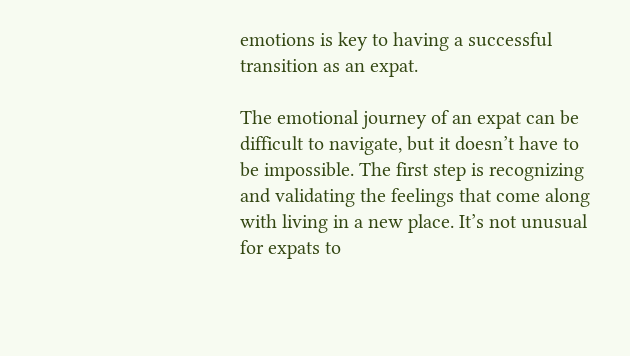emotions is key to having a successful transition as an expat.

The emotional journey of an expat can be difficult to navigate, but it doesn’t have to be impossible. The first step is recognizing and validating the feelings that come along with living in a new place. It’s not unusual for expats to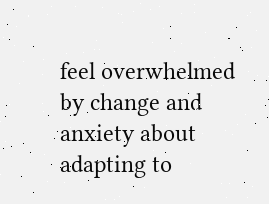feel overwhelmed by change and anxiety about adapting to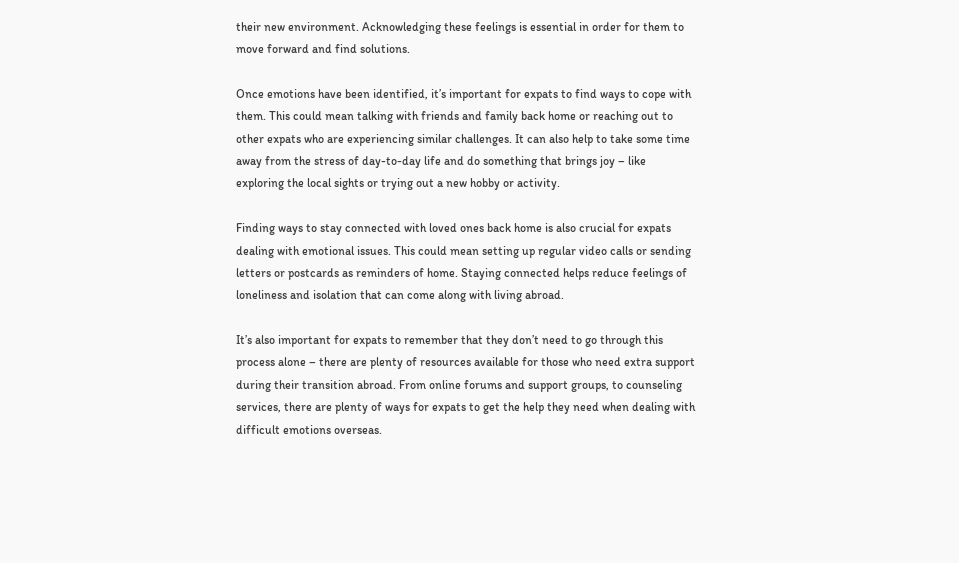their new environment. Acknowledging these feelings is essential in order for them to move forward and find solutions.

Once emotions have been identified, it’s important for expats to find ways to cope with them. This could mean talking with friends and family back home or reaching out to other expats who are experiencing similar challenges. It can also help to take some time away from the stress of day-to-day life and do something that brings joy – like exploring the local sights or trying out a new hobby or activity.

Finding ways to stay connected with loved ones back home is also crucial for expats dealing with emotional issues. This could mean setting up regular video calls or sending letters or postcards as reminders of home. Staying connected helps reduce feelings of loneliness and isolation that can come along with living abroad.

It’s also important for expats to remember that they don’t need to go through this process alone – there are plenty of resources available for those who need extra support during their transition abroad. From online forums and support groups, to counseling services, there are plenty of ways for expats to get the help they need when dealing with difficult emotions overseas.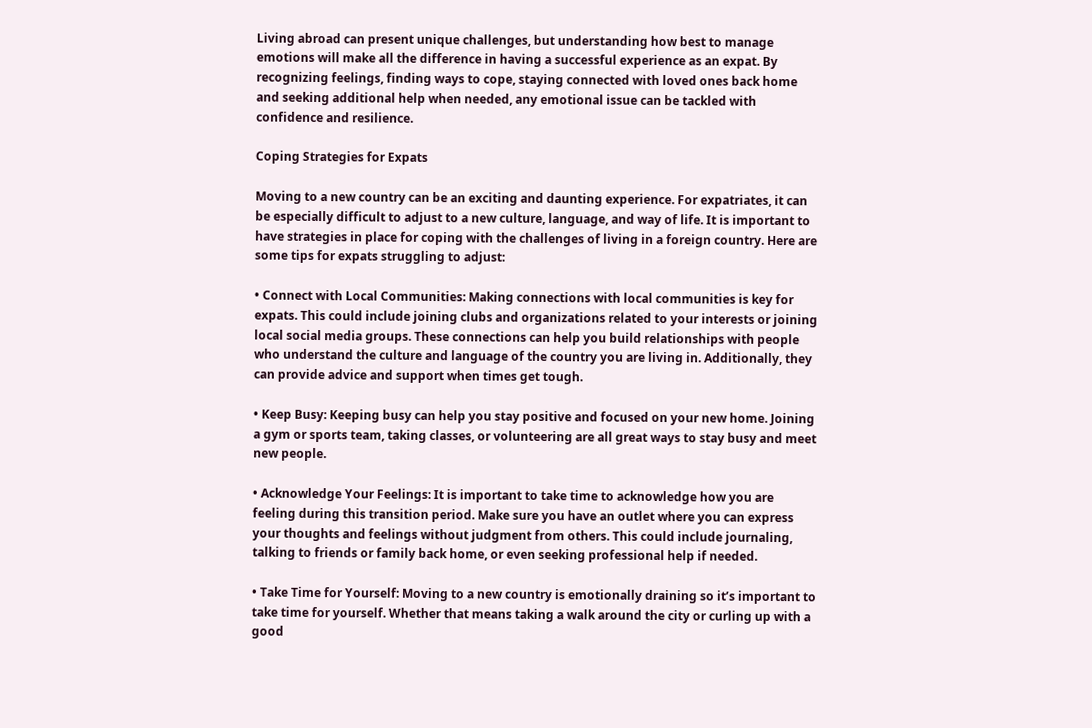Living abroad can present unique challenges, but understanding how best to manage emotions will make all the difference in having a successful experience as an expat. By recognizing feelings, finding ways to cope, staying connected with loved ones back home and seeking additional help when needed, any emotional issue can be tackled with confidence and resilience.

Coping Strategies for Expats

Moving to a new country can be an exciting and daunting experience. For expatriates, it can be especially difficult to adjust to a new culture, language, and way of life. It is important to have strategies in place for coping with the challenges of living in a foreign country. Here are some tips for expats struggling to adjust:

• Connect with Local Communities: Making connections with local communities is key for expats. This could include joining clubs and organizations related to your interests or joining local social media groups. These connections can help you build relationships with people who understand the culture and language of the country you are living in. Additionally, they can provide advice and support when times get tough.

• Keep Busy: Keeping busy can help you stay positive and focused on your new home. Joining a gym or sports team, taking classes, or volunteering are all great ways to stay busy and meet new people.

• Acknowledge Your Feelings: It is important to take time to acknowledge how you are feeling during this transition period. Make sure you have an outlet where you can express your thoughts and feelings without judgment from others. This could include journaling, talking to friends or family back home, or even seeking professional help if needed.

• Take Time for Yourself: Moving to a new country is emotionally draining so it’s important to take time for yourself. Whether that means taking a walk around the city or curling up with a good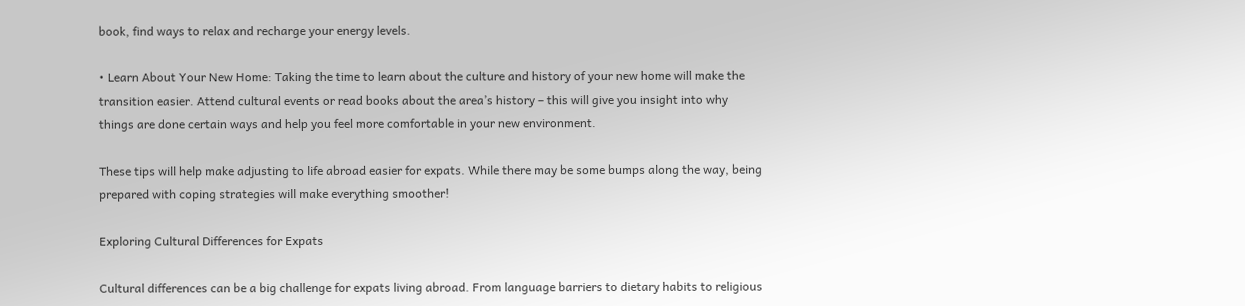book, find ways to relax and recharge your energy levels.

• Learn About Your New Home: Taking the time to learn about the culture and history of your new home will make the transition easier. Attend cultural events or read books about the area’s history – this will give you insight into why things are done certain ways and help you feel more comfortable in your new environment.

These tips will help make adjusting to life abroad easier for expats. While there may be some bumps along the way, being prepared with coping strategies will make everything smoother!

Exploring Cultural Differences for Expats

Cultural differences can be a big challenge for expats living abroad. From language barriers to dietary habits to religious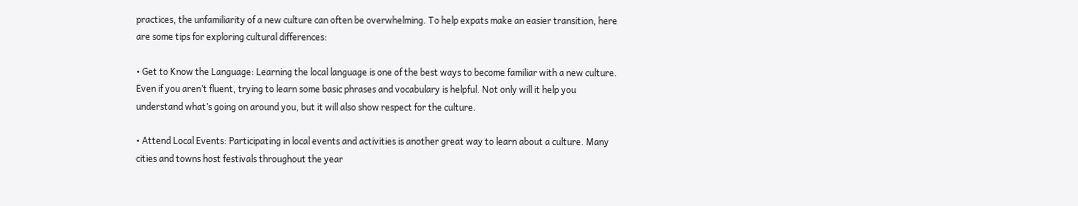practices, the unfamiliarity of a new culture can often be overwhelming. To help expats make an easier transition, here are some tips for exploring cultural differences:

• Get to Know the Language: Learning the local language is one of the best ways to become familiar with a new culture. Even if you aren’t fluent, trying to learn some basic phrases and vocabulary is helpful. Not only will it help you understand what’s going on around you, but it will also show respect for the culture.

• Attend Local Events: Participating in local events and activities is another great way to learn about a culture. Many cities and towns host festivals throughout the year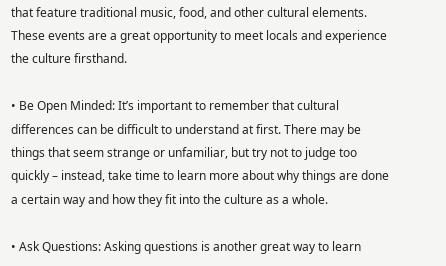that feature traditional music, food, and other cultural elements. These events are a great opportunity to meet locals and experience the culture firsthand.

• Be Open Minded: It’s important to remember that cultural differences can be difficult to understand at first. There may be things that seem strange or unfamiliar, but try not to judge too quickly – instead, take time to learn more about why things are done a certain way and how they fit into the culture as a whole.

• Ask Questions: Asking questions is another great way to learn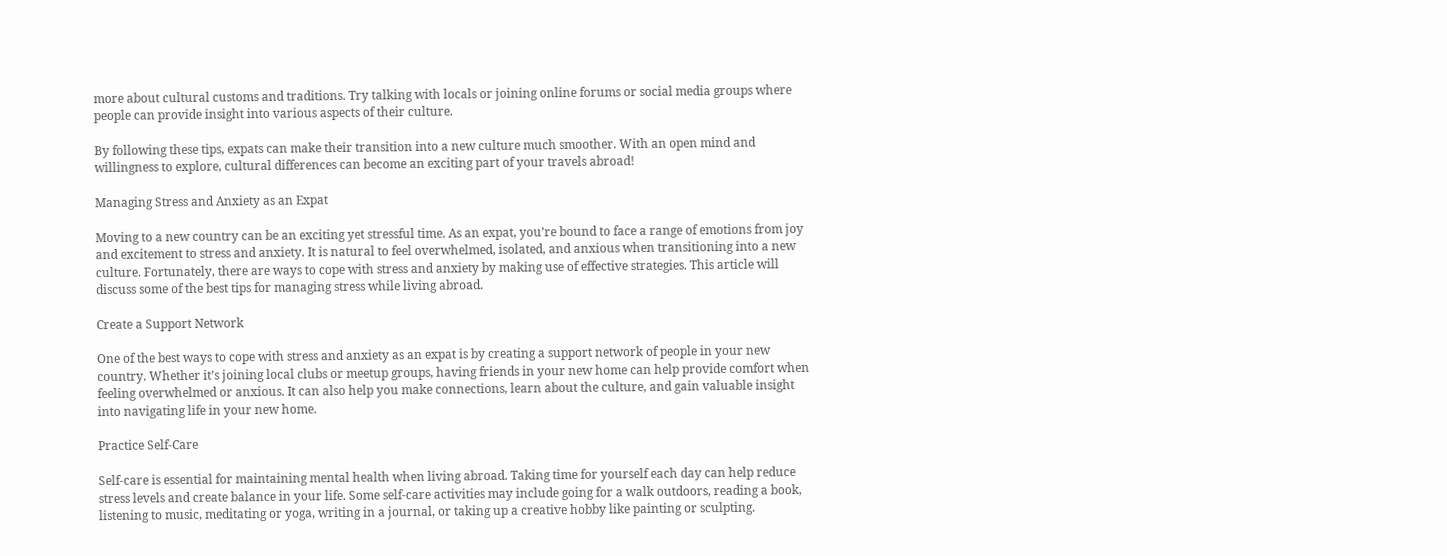more about cultural customs and traditions. Try talking with locals or joining online forums or social media groups where people can provide insight into various aspects of their culture.

By following these tips, expats can make their transition into a new culture much smoother. With an open mind and willingness to explore, cultural differences can become an exciting part of your travels abroad!

Managing Stress and Anxiety as an Expat

Moving to a new country can be an exciting yet stressful time. As an expat, you’re bound to face a range of emotions from joy and excitement to stress and anxiety. It is natural to feel overwhelmed, isolated, and anxious when transitioning into a new culture. Fortunately, there are ways to cope with stress and anxiety by making use of effective strategies. This article will discuss some of the best tips for managing stress while living abroad.

Create a Support Network

One of the best ways to cope with stress and anxiety as an expat is by creating a support network of people in your new country. Whether it’s joining local clubs or meetup groups, having friends in your new home can help provide comfort when feeling overwhelmed or anxious. It can also help you make connections, learn about the culture, and gain valuable insight into navigating life in your new home.

Practice Self-Care

Self-care is essential for maintaining mental health when living abroad. Taking time for yourself each day can help reduce stress levels and create balance in your life. Some self-care activities may include going for a walk outdoors, reading a book, listening to music, meditating or yoga, writing in a journal, or taking up a creative hobby like painting or sculpting.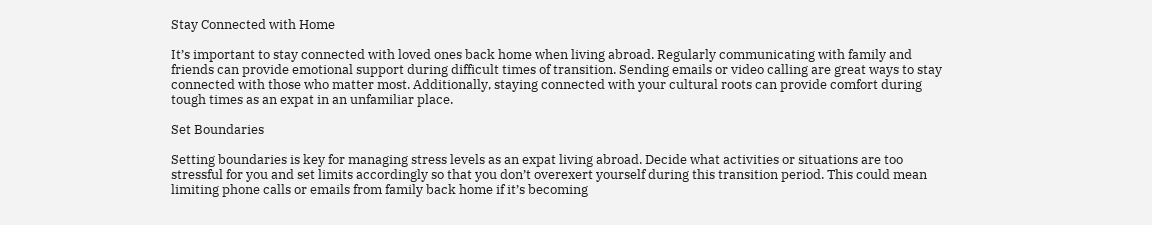Stay Connected with Home

It’s important to stay connected with loved ones back home when living abroad. Regularly communicating with family and friends can provide emotional support during difficult times of transition. Sending emails or video calling are great ways to stay connected with those who matter most. Additionally, staying connected with your cultural roots can provide comfort during tough times as an expat in an unfamiliar place.

Set Boundaries

Setting boundaries is key for managing stress levels as an expat living abroad. Decide what activities or situations are too stressful for you and set limits accordingly so that you don’t overexert yourself during this transition period. This could mean limiting phone calls or emails from family back home if it’s becoming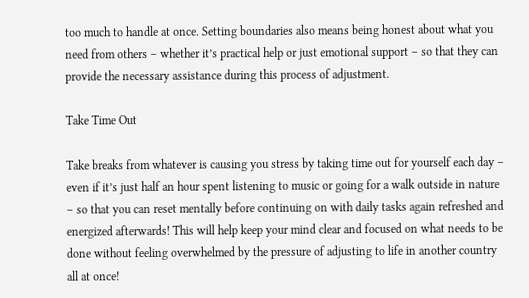too much to handle at once. Setting boundaries also means being honest about what you need from others – whether it’s practical help or just emotional support – so that they can provide the necessary assistance during this process of adjustment.

Take Time Out

Take breaks from whatever is causing you stress by taking time out for yourself each day – even if it’s just half an hour spent listening to music or going for a walk outside in nature – so that you can reset mentally before continuing on with daily tasks again refreshed and energized afterwards! This will help keep your mind clear and focused on what needs to be done without feeling overwhelmed by the pressure of adjusting to life in another country all at once!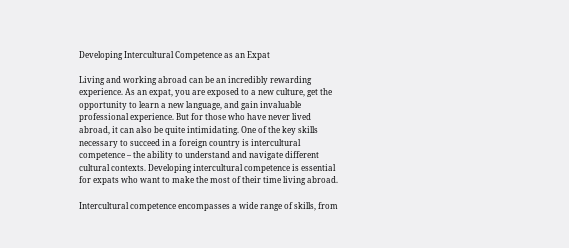Developing Intercultural Competence as an Expat

Living and working abroad can be an incredibly rewarding experience. As an expat, you are exposed to a new culture, get the opportunity to learn a new language, and gain invaluable professional experience. But for those who have never lived abroad, it can also be quite intimidating. One of the key skills necessary to succeed in a foreign country is intercultural competence – the ability to understand and navigate different cultural contexts. Developing intercultural competence is essential for expats who want to make the most of their time living abroad.

Intercultural competence encompasses a wide range of skills, from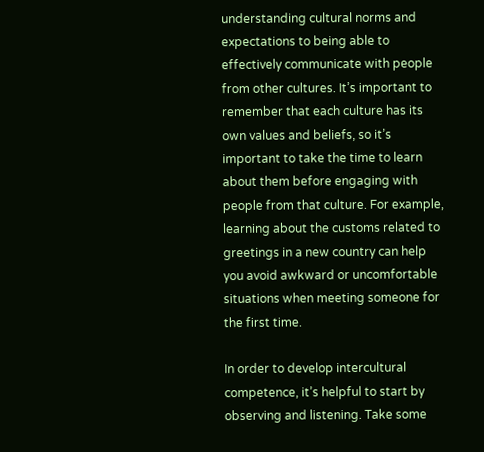understanding cultural norms and expectations to being able to effectively communicate with people from other cultures. It’s important to remember that each culture has its own values and beliefs, so it’s important to take the time to learn about them before engaging with people from that culture. For example, learning about the customs related to greetings in a new country can help you avoid awkward or uncomfortable situations when meeting someone for the first time.

In order to develop intercultural competence, it’s helpful to start by observing and listening. Take some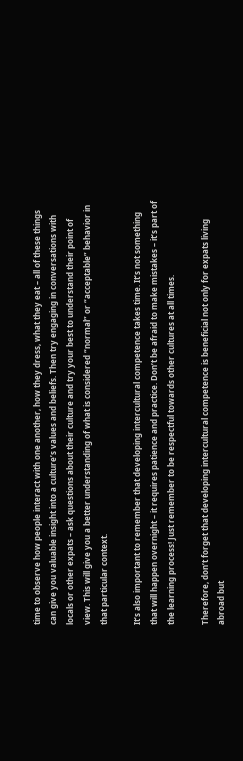time to observe how people interact with one another, how they dress, what they eat – all of these things can give you valuable insight into a culture’s values and beliefs. Then try engaging in conversations with locals or other expats – ask questions about their culture and try your best to understand their point of view. This will give you a better understanding of what is considered “normal” or “acceptable” behavior in that particular context.

It’s also important to remember that developing intercultural competence takes time. It’s not something that will happen overnight – it requires patience and practice. Don’t be afraid to make mistakes – it’s part of the learning process! Just remember to be respectful towards other cultures at all times.

Therefore, don’t forget that developing intercultural competence is beneficial not only for expats living abroad but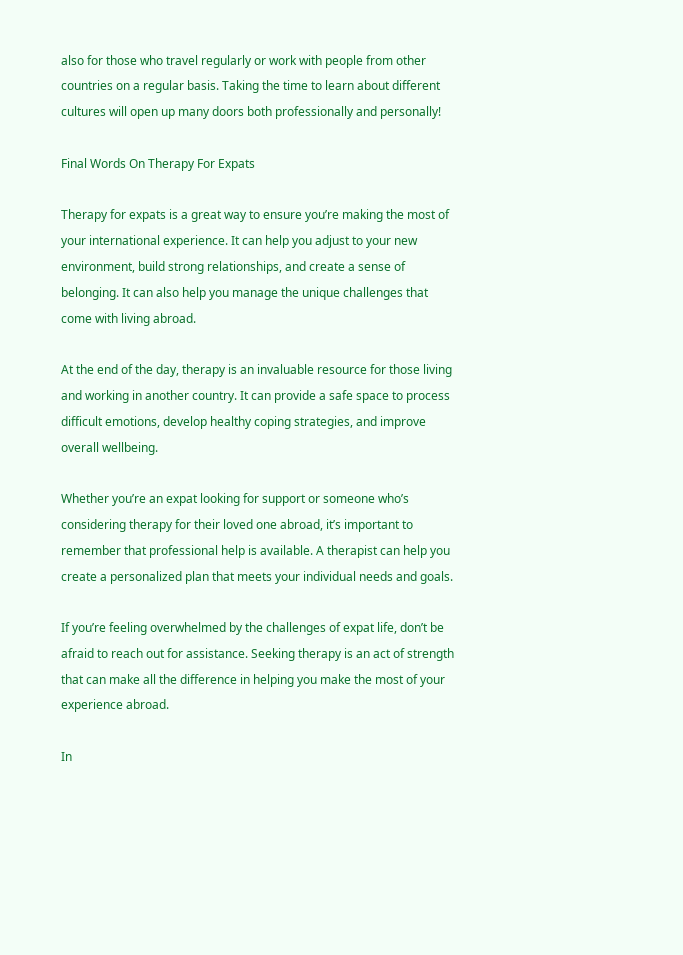also for those who travel regularly or work with people from other countries on a regular basis. Taking the time to learn about different cultures will open up many doors both professionally and personally!

Final Words On Therapy For Expats

Therapy for expats is a great way to ensure you’re making the most of your international experience. It can help you adjust to your new environment, build strong relationships, and create a sense of belonging. It can also help you manage the unique challenges that come with living abroad.

At the end of the day, therapy is an invaluable resource for those living and working in another country. It can provide a safe space to process difficult emotions, develop healthy coping strategies, and improve overall wellbeing.

Whether you’re an expat looking for support or someone who’s considering therapy for their loved one abroad, it’s important to remember that professional help is available. A therapist can help you create a personalized plan that meets your individual needs and goals.

If you’re feeling overwhelmed by the challenges of expat life, don’t be afraid to reach out for assistance. Seeking therapy is an act of strength that can make all the difference in helping you make the most of your experience abroad.

In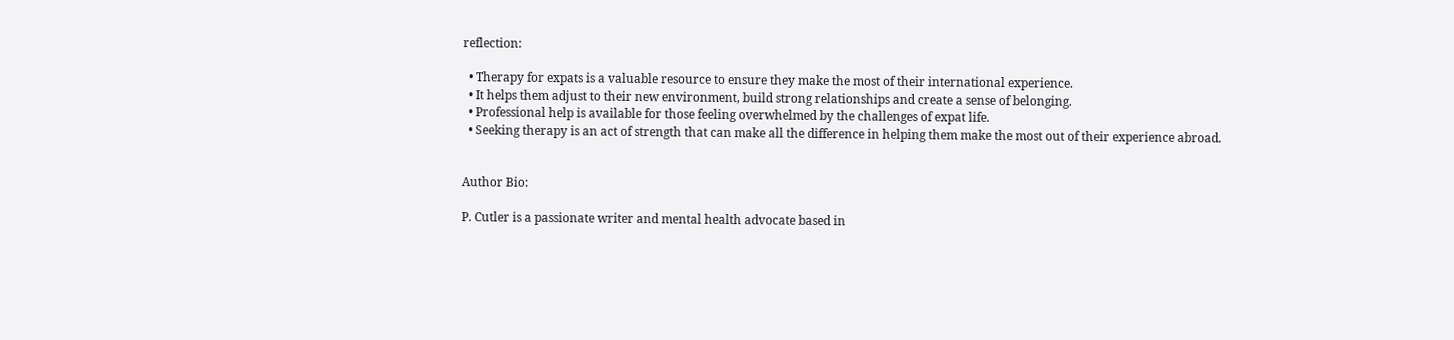reflection:

  • Therapy for expats is a valuable resource to ensure they make the most of their international experience.
  • It helps them adjust to their new environment, build strong relationships and create a sense of belonging.
  • Professional help is available for those feeling overwhelmed by the challenges of expat life.
  • Seeking therapy is an act of strength that can make all the difference in helping them make the most out of their experience abroad.


Author Bio:

P. Cutler is a passionate writer and mental health advocate based in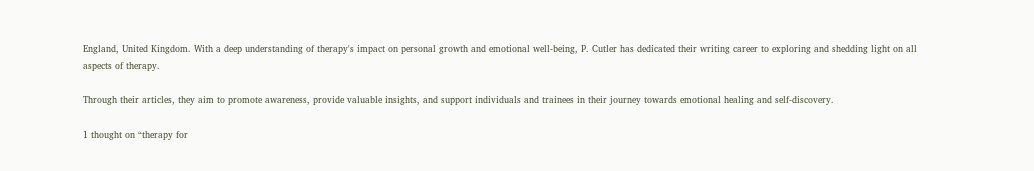England, United Kingdom. With a deep understanding of therapy's impact on personal growth and emotional well-being, P. Cutler has dedicated their writing career to exploring and shedding light on all aspects of therapy.

Through their articles, they aim to promote awareness, provide valuable insights, and support individuals and trainees in their journey towards emotional healing and self-discovery.

1 thought on “therapy for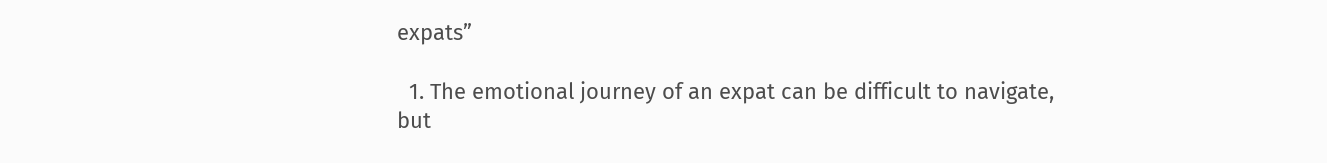expats”

  1. The emotional journey of an expat can be difficult to navigate, but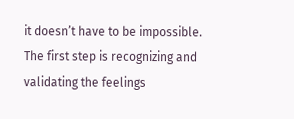it doesn’t have to be impossible. The first step is recognizing and validating the feelings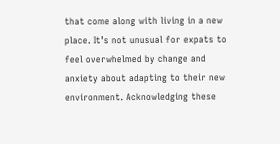that come along with living in a new place. It’s not unusual for expats to feel overwhelmed by change and anxiety about adapting to their new environment. Acknowledging these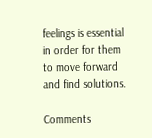feelings is essential in order for them to move forward and find solutions.

Comments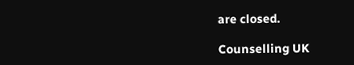are closed.

Counselling UK